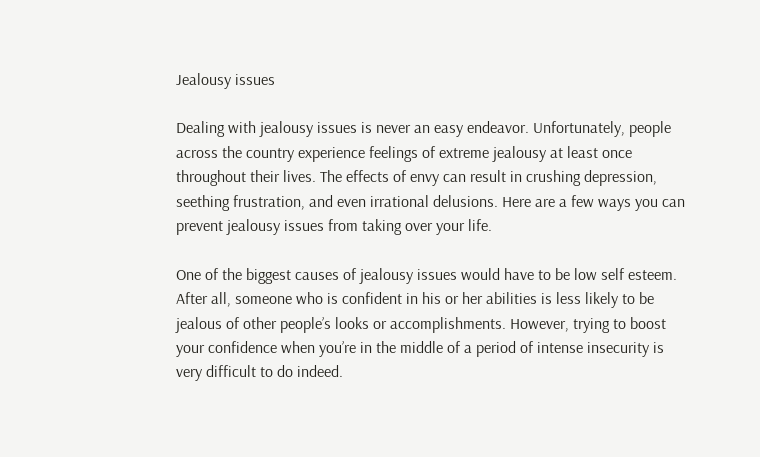Jealousy issues

Dealing with jealousy issues is never an easy endeavor. Unfortunately, people across the country experience feelings of extreme jealousy at least once throughout their lives. The effects of envy can result in crushing depression, seething frustration, and even irrational delusions. Here are a few ways you can prevent jealousy issues from taking over your life.

One of the biggest causes of jealousy issues would have to be low self esteem. After all, someone who is confident in his or her abilities is less likely to be jealous of other people’s looks or accomplishments. However, trying to boost your confidence when you’re in the middle of a period of intense insecurity is very difficult to do indeed.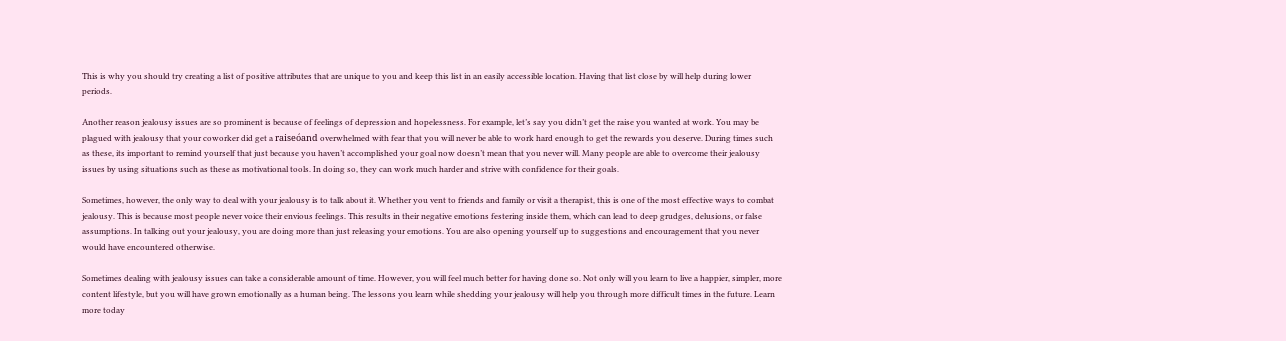This is why you should try creating a list of positive attributes that are unique to you and keep this list in an easily accessible location. Having that list close by will help during lower periods.

Another reason jealousy issues are so prominent is because of feelings of depression and hopelessness. For example, let’s say you didn’t get the raise you wanted at work. You may be plagued with jealousy that your coworker did get a raiseóand overwhelmed with fear that you will never be able to work hard enough to get the rewards you deserve. During times such as these, its important to remind yourself that just because you haven’t accomplished your goal now doesn’t mean that you never will. Many people are able to overcome their jealousy issues by using situations such as these as motivational tools. In doing so, they can work much harder and strive with confidence for their goals.

Sometimes, however, the only way to deal with your jealousy is to talk about it. Whether you vent to friends and family or visit a therapist, this is one of the most effective ways to combat jealousy. This is because most people never voice their envious feelings. This results in their negative emotions festering inside them, which can lead to deep grudges, delusions, or false assumptions. In talking out your jealousy, you are doing more than just releasing your emotions. You are also opening yourself up to suggestions and encouragement that you never would have encountered otherwise.

Sometimes dealing with jealousy issues can take a considerable amount of time. However, you will feel much better for having done so. Not only will you learn to live a happier, simpler, more content lifestyle, but you will have grown emotionally as a human being. The lessons you learn while shedding your jealousy will help you through more difficult times in the future. Learn more today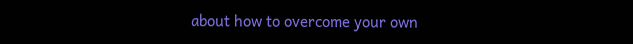about how to overcome your own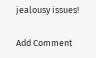jealousy issues!

Add Comment